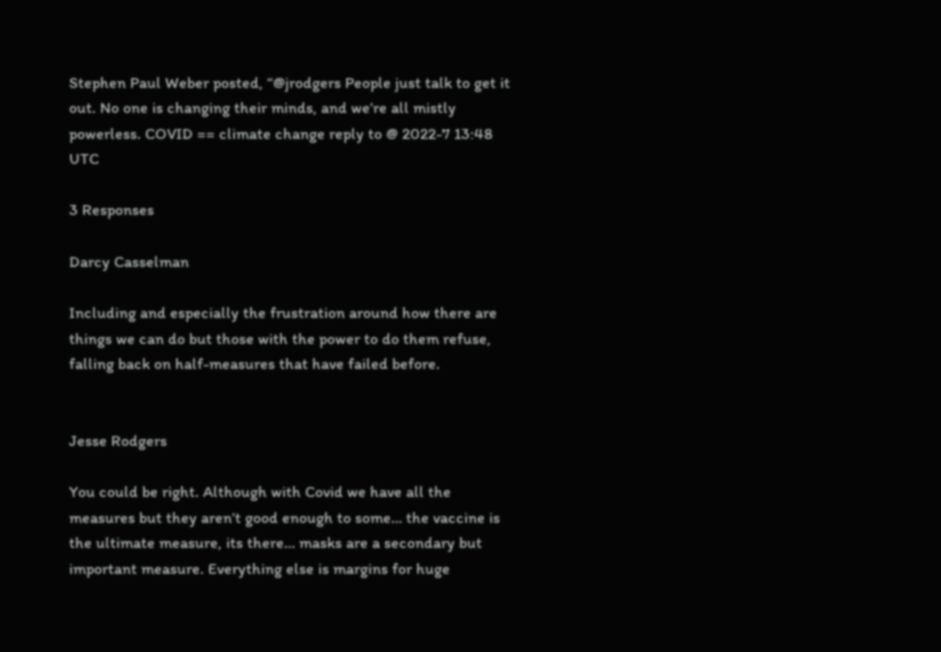Stephen Paul Weber posted, “@jrodgers People just talk to get it out. No one is changing their minds, and we’re all mistly powerless. COVID == climate change reply to @ 2022-7 13:48 UTC

3 Responses

Darcy Casselman

Including and especially the frustration around how there are things we can do but those with the power to do them refuse, falling back on half-measures that have failed before.


Jesse Rodgers

You could be right. Although with Covid we have all the measures but they aren’t good enough to some… the vaccine is the ultimate measure, its there… masks are a secondary but important measure. Everything else is margins for huge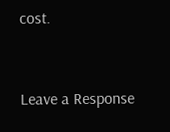cost.


Leave a Response